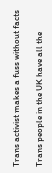Trans activist makes a fuss without facts

Trans people in the UK have all the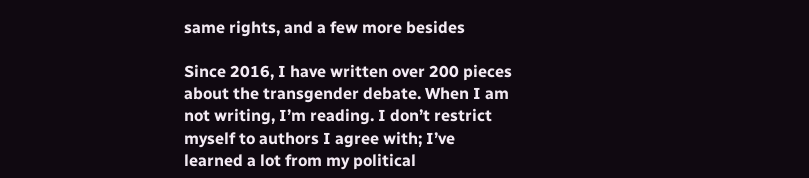same rights, and a few more besides

Since 2016, I have written over 200 pieces about the transgender debate. When I am not writing, I’m reading. I don’t restrict myself to authors I agree with; I’ve learned a lot from my political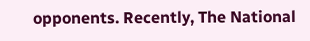opponents. Recently, The National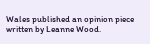Wales published an opinion piece written by Leanne Wood.